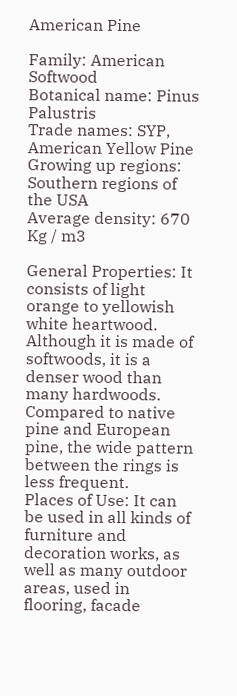American Pine

Family: American Softwood
Botanical name: Pinus Palustris
Trade names: SYP, American Yellow Pine
Growing up regions: Southern regions of the USA
Average density: 670 Kg / m3

General Properties: It consists of light orange to yellowish white heartwood. Although it is made of softwoods, it is a denser wood than many hardwoods. Compared to native pine and European pine, the wide pattern between the rings is less frequent.
Places of Use: It can be used in all kinds of furniture and decoration works, as well as many outdoor areas, used in flooring, facade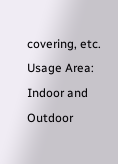covering, etc.
Usage Area: Indoor and Outdoor